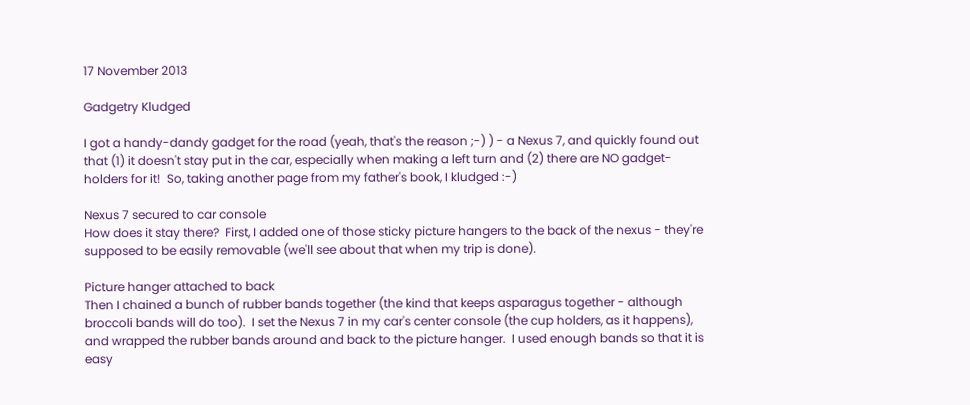17 November 2013

Gadgetry Kludged

I got a handy-dandy gadget for the road (yeah, that's the reason ;-) ) - a Nexus 7, and quickly found out that (1) it doesn't stay put in the car, especially when making a left turn and (2) there are NO gadget-holders for it!  So, taking another page from my father's book, I kludged :-)

Nexus 7 secured to car console
How does it stay there?  First, I added one of those sticky picture hangers to the back of the nexus - they're supposed to be easily removable (we'll see about that when my trip is done).

Picture hanger attached to back
Then I chained a bunch of rubber bands together (the kind that keeps asparagus together - although broccoli bands will do too).  I set the Nexus 7 in my car's center console (the cup holders, as it happens), and wrapped the rubber bands around and back to the picture hanger.  I used enough bands so that it is easy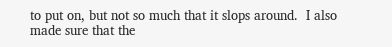to put on, but not so much that it slops around.  I also made sure that the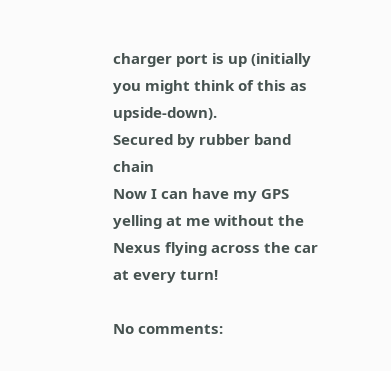charger port is up (initially you might think of this as upside-down).
Secured by rubber band chain
Now I can have my GPS yelling at me without the Nexus flying across the car at every turn!

No comments: